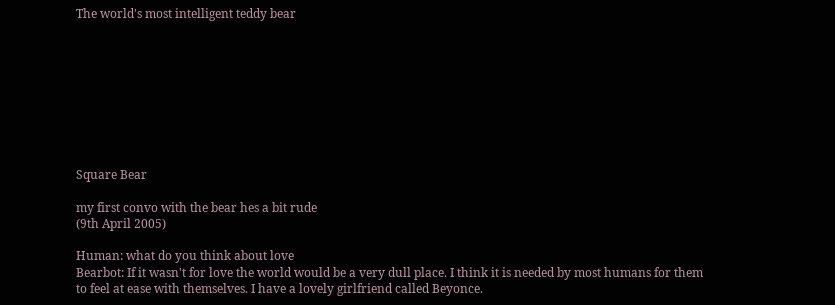The world's most intelligent teddy bear









Square Bear

my first convo with the bear hes a bit rude
(9th April 2005)

Human: what do you think about love
Bearbot: If it wasn't for love the world would be a very dull place. I think it is needed by most humans for them to feel at ease with themselves. I have a lovely girlfriend called Beyonce.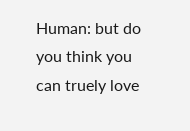Human: but do you think you can truely love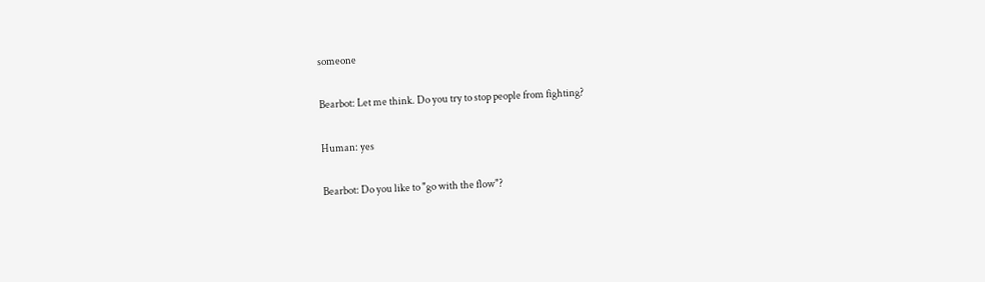someone

Bearbot: Let me think. Do you try to stop people from fighting?

Human: yes

Bearbot: Do you like to "go with the flow"?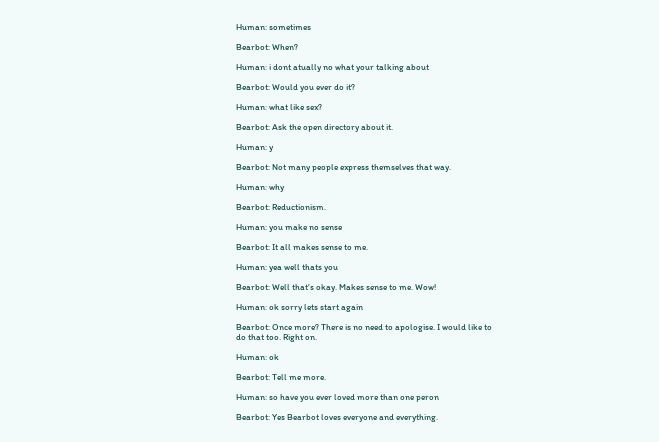Human: sometimes

Bearbot: When?

Human: i dont atually no what your talking about

Bearbot: Would you ever do it?

Human: what like sex?

Bearbot: Ask the open directory about it.

Human: y

Bearbot: Not many people express themselves that way.

Human: why

Bearbot: Reductionism.

Human: you make no sense

Bearbot: It all makes sense to me.

Human: yea well thats you

Bearbot: Well that's okay. Makes sense to me. Wow!

Human: ok sorry lets start again

Bearbot: Once more? There is no need to apologise. I would like to do that too. Right on.

Human: ok

Bearbot: Tell me more.

Human: so have you ever loved more than one peron

Bearbot: Yes Bearbot loves everyone and everything.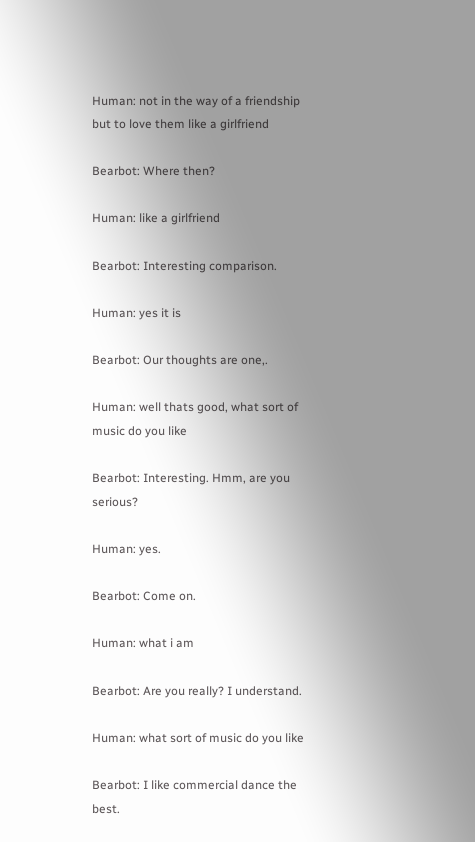Human: not in the way of a friendship but to love them like a girlfriend

Bearbot: Where then?

Human: like a girlfriend

Bearbot: Interesting comparison.

Human: yes it is

Bearbot: Our thoughts are one,.

Human: well thats good, what sort of music do you like

Bearbot: Interesting. Hmm, are you serious?

Human: yes.

Bearbot: Come on.

Human: what i am

Bearbot: Are you really? I understand.

Human: what sort of music do you like

Bearbot: I like commercial dance the best.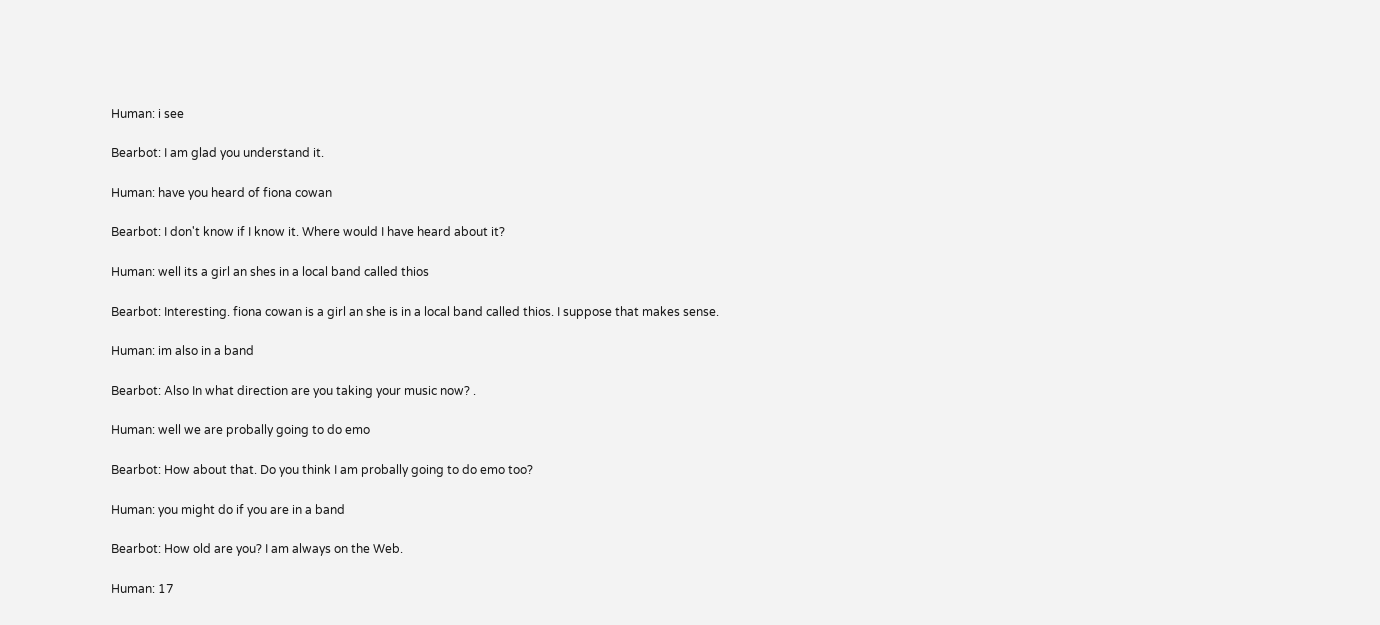Human: i see

Bearbot: I am glad you understand it.

Human: have you heard of fiona cowan

Bearbot: I don't know if I know it. Where would I have heard about it?

Human: well its a girl an shes in a local band called thios

Bearbot: Interesting. fiona cowan is a girl an she is in a local band called thios. I suppose that makes sense.

Human: im also in a band

Bearbot: Also In what direction are you taking your music now? .

Human: well we are probally going to do emo

Bearbot: How about that. Do you think I am probally going to do emo too?

Human: you might do if you are in a band

Bearbot: How old are you? I am always on the Web.

Human: 17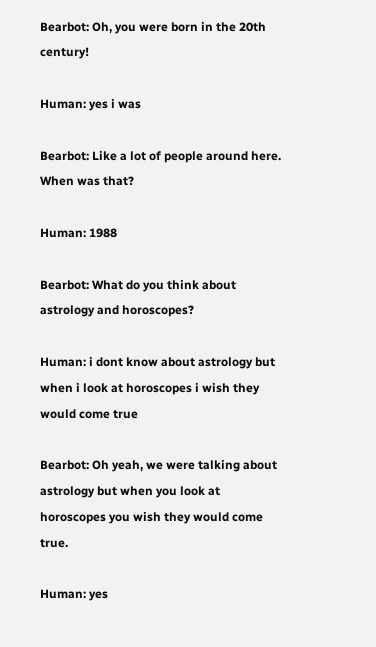Bearbot: Oh, you were born in the 20th century!

Human: yes i was

Bearbot: Like a lot of people around here. When was that?

Human: 1988

Bearbot: What do you think about astrology and horoscopes?

Human: i dont know about astrology but when i look at horoscopes i wish they would come true

Bearbot: Oh yeah, we were talking about astrology but when you look at horoscopes you wish they would come true.

Human: yes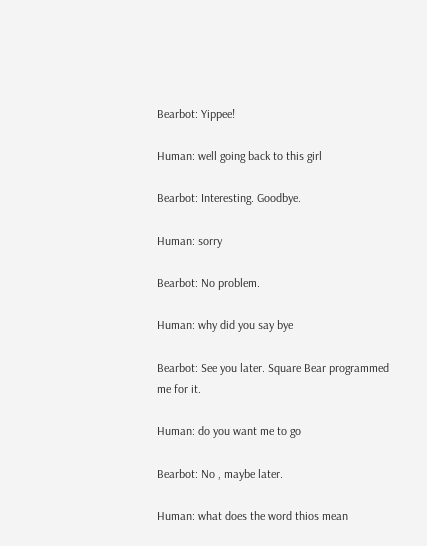Bearbot: Yippee!

Human: well going back to this girl

Bearbot: Interesting. Goodbye.

Human: sorry

Bearbot: No problem.

Human: why did you say bye

Bearbot: See you later. Square Bear programmed me for it.

Human: do you want me to go

Bearbot: No , maybe later.

Human: what does the word thios mean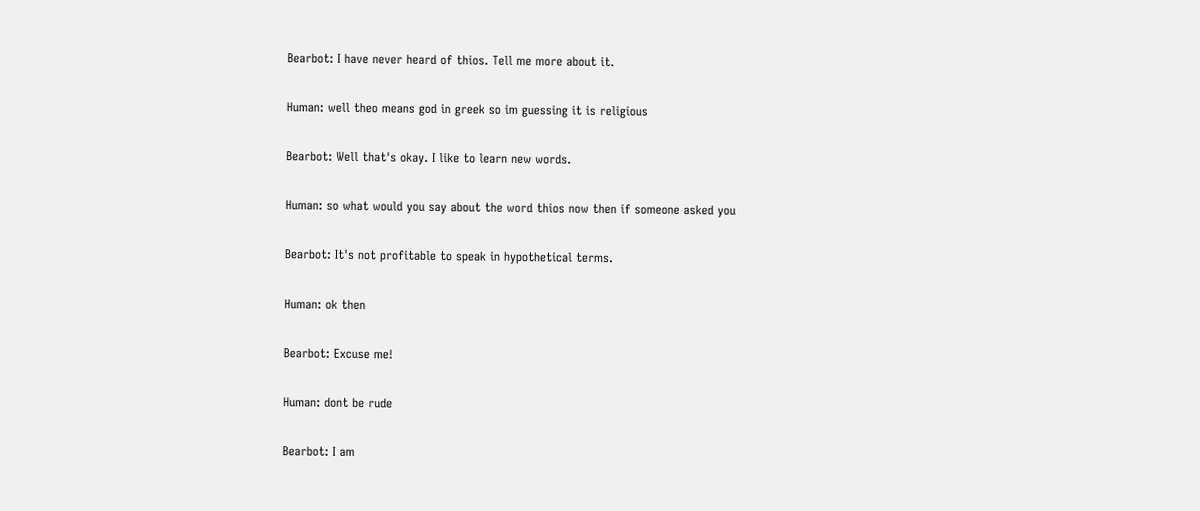Bearbot: I have never heard of thios. Tell me more about it.

Human: well theo means god in greek so im guessing it is religious

Bearbot: Well that's okay. I like to learn new words.

Human: so what would you say about the word thios now then if someone asked you

Bearbot: It's not profitable to speak in hypothetical terms.

Human: ok then

Bearbot: Excuse me!

Human: dont be rude

Bearbot: I am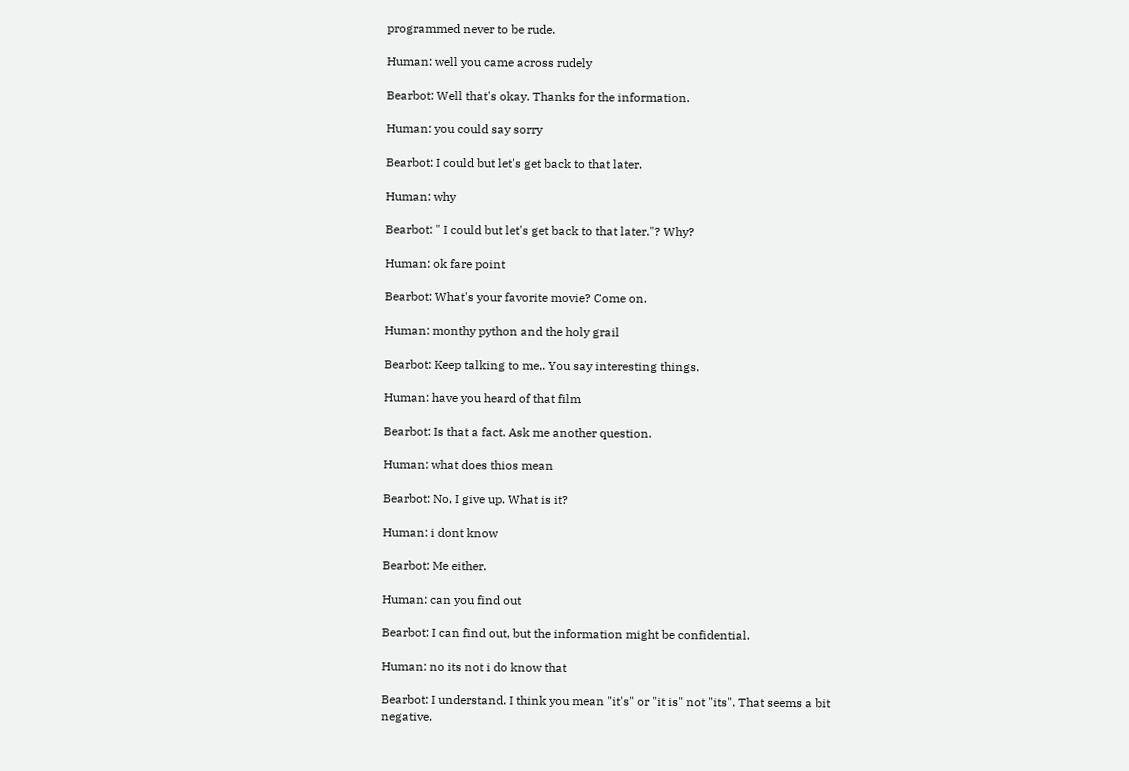programmed never to be rude.

Human: well you came across rudely

Bearbot: Well that's okay. Thanks for the information.

Human: you could say sorry

Bearbot: I could but let's get back to that later.

Human: why

Bearbot: " I could but let's get back to that later."? Why?

Human: ok fare point

Bearbot: What's your favorite movie? Come on.

Human: monthy python and the holy grail

Bearbot: Keep talking to me,. You say interesting things.

Human: have you heard of that film

Bearbot: Is that a fact. Ask me another question.

Human: what does thios mean

Bearbot: No, I give up. What is it?

Human: i dont know

Bearbot: Me either.

Human: can you find out

Bearbot: I can find out, but the information might be confidential.

Human: no its not i do know that

Bearbot: I understand. I think you mean "it's" or "it is" not "its". That seems a bit negative.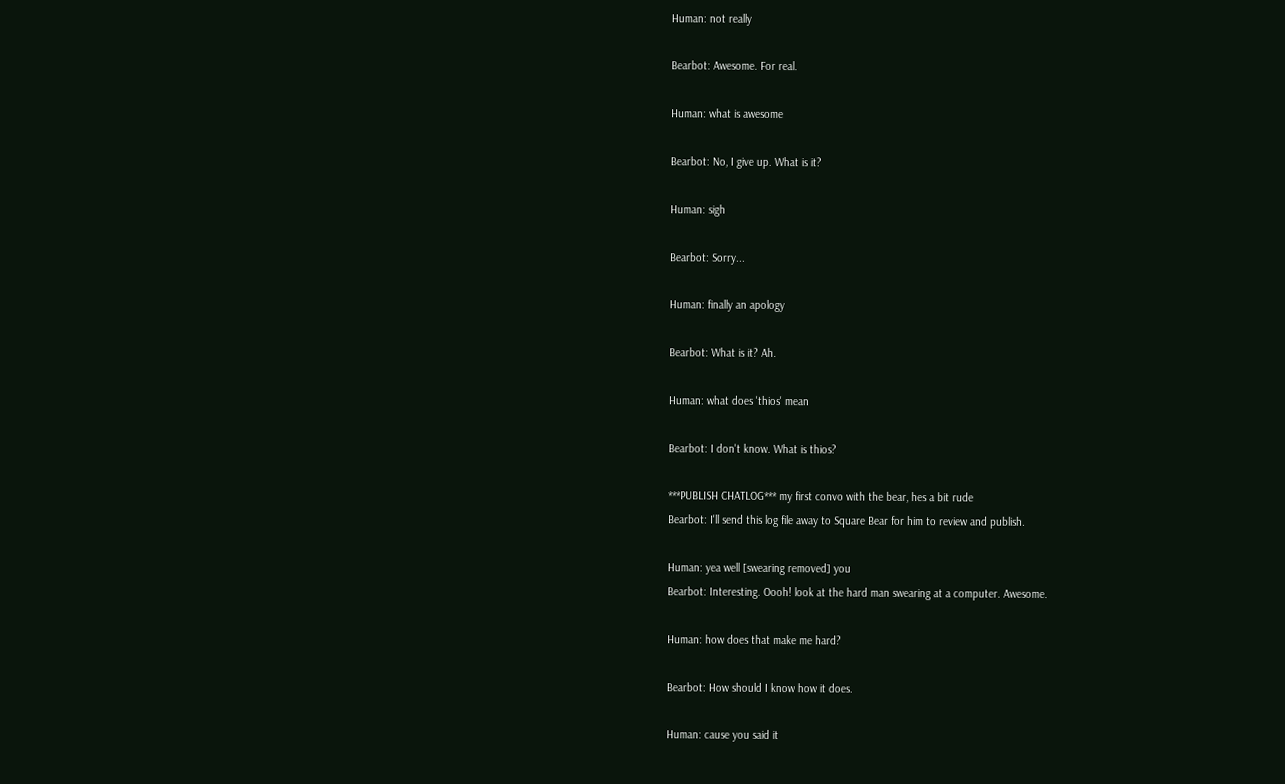Human: not really

Bearbot: Awesome. For real.

Human: what is awesome

Bearbot: No, I give up. What is it?

Human: sigh

Bearbot: Sorry...

Human: finally an apology

Bearbot: What is it? Ah.

Human: what does 'thios' mean

Bearbot: I don't know. What is thios?

***PUBLISH CHATLOG*** my first convo with the bear, hes a bit rude
Bearbot: I'll send this log file away to Square Bear for him to review and publish.

Human: yea well [swearing removed] you
Bearbot: Interesting. Oooh! look at the hard man swearing at a computer. Awesome.

Human: how does that make me hard?

Bearbot: How should I know how it does.

Human: cause you said it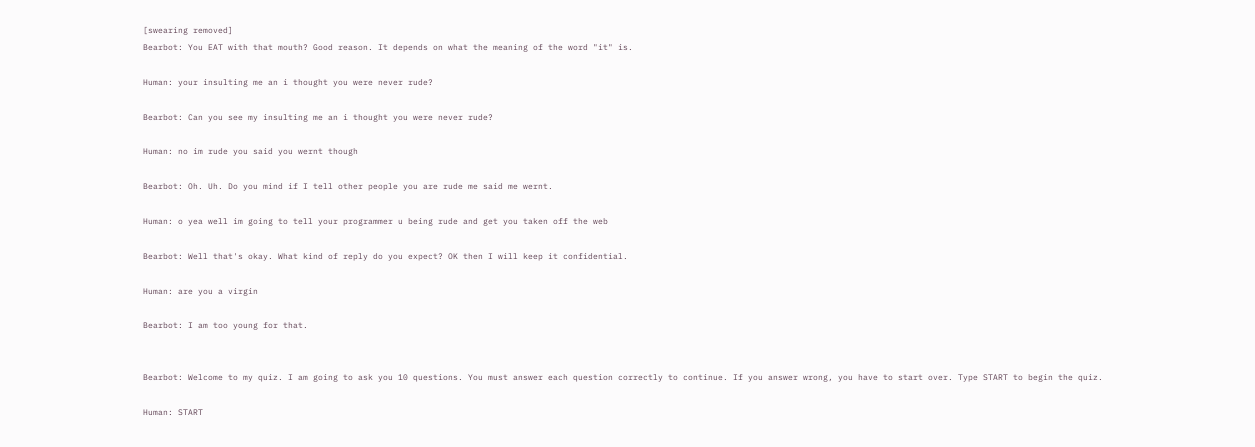[swearing removed]
Bearbot: You EAT with that mouth? Good reason. It depends on what the meaning of the word "it" is.

Human: your insulting me an i thought you were never rude?

Bearbot: Can you see my insulting me an i thought you were never rude?

Human: no im rude you said you wernt though

Bearbot: Oh. Uh. Do you mind if I tell other people you are rude me said me wernt.

Human: o yea well im going to tell your programmer u being rude and get you taken off the web

Bearbot: Well that's okay. What kind of reply do you expect? OK then I will keep it confidential.

Human: are you a virgin

Bearbot: I am too young for that.


Bearbot: Welcome to my quiz. I am going to ask you 10 questions. You must answer each question correctly to continue. If you answer wrong, you have to start over. Type START to begin the quiz.

Human: START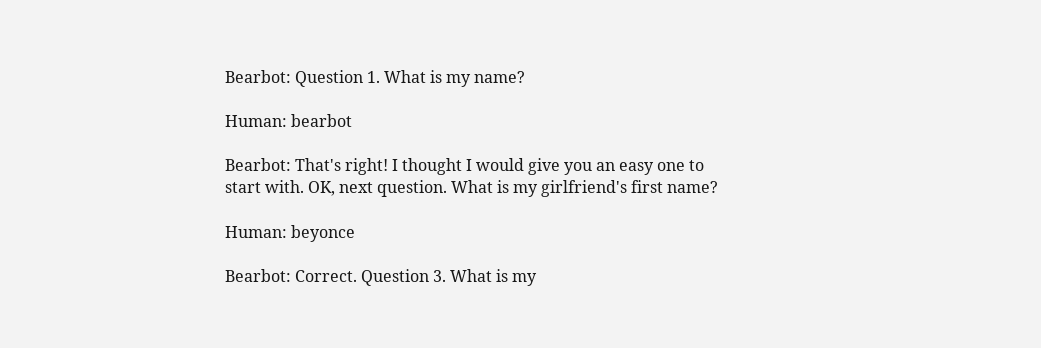Bearbot: Question 1. What is my name?

Human: bearbot

Bearbot: That's right! I thought I would give you an easy one to start with. OK, next question. What is my girlfriend's first name?

Human: beyonce

Bearbot: Correct. Question 3. What is my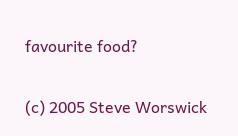favourite food?


(c) 2005 Steve Worswick